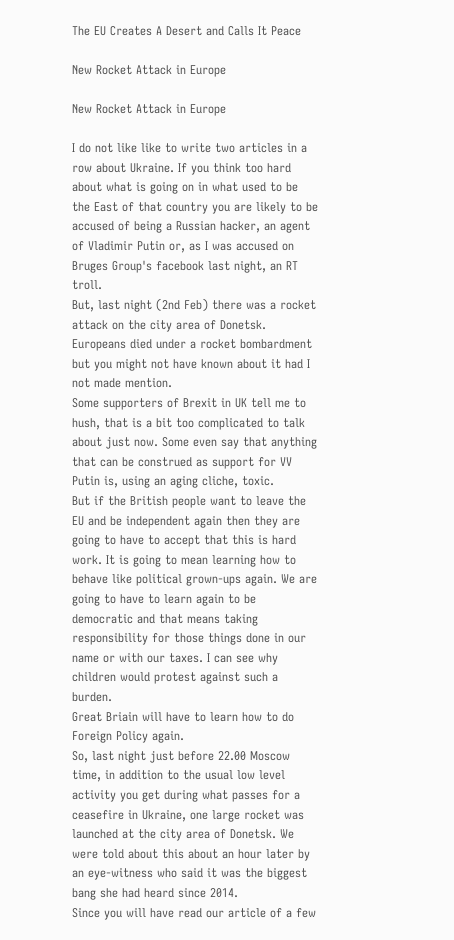The EU Creates A Desert and Calls It Peace

New Rocket Attack in Europe

New Rocket Attack in Europe

I do not like like to write two articles in a row about Ukraine. If you think too hard about what is going on in what used to be the East of that country you are likely to be accused of being a Russian hacker, an agent of Vladimir Putin or, as I was accused on Bruges Group's facebook last night, an RT troll.
But, last night (2nd Feb) there was a rocket attack on the city area of Donetsk. Europeans died under a rocket bombardment but you might not have known about it had I not made mention.
Some supporters of Brexit in UK tell me to hush, that is a bit too complicated to talk about just now. Some even say that anything that can be construed as support for VV Putin is, using an aging cliche, toxic.
But if the British people want to leave the EU and be independent again then they are going to have to accept that this is hard work. It is going to mean learning how to behave like political grown-ups again. We are going to have to learn again to be democratic and that means taking responsibility for those things done in our name or with our taxes. I can see why children would protest against such a burden.
Great Briain will have to learn how to do Foreign Policy again.
So, last night just before 22.00 Moscow time, in addition to the usual low level activity you get during what passes for a ceasefire in Ukraine, one large rocket was launched at the city area of Donetsk. We were told about this about an hour later by an eye-witness who said it was the biggest bang she had heard since 2014.
Since you will have read our article of a few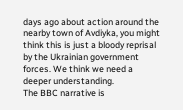days ago about action around the nearby town of Avdiyka, you might think this is just a bloody reprisal by the Ukrainian government forces. We think we need a deeper understanding.
The BBC narrative is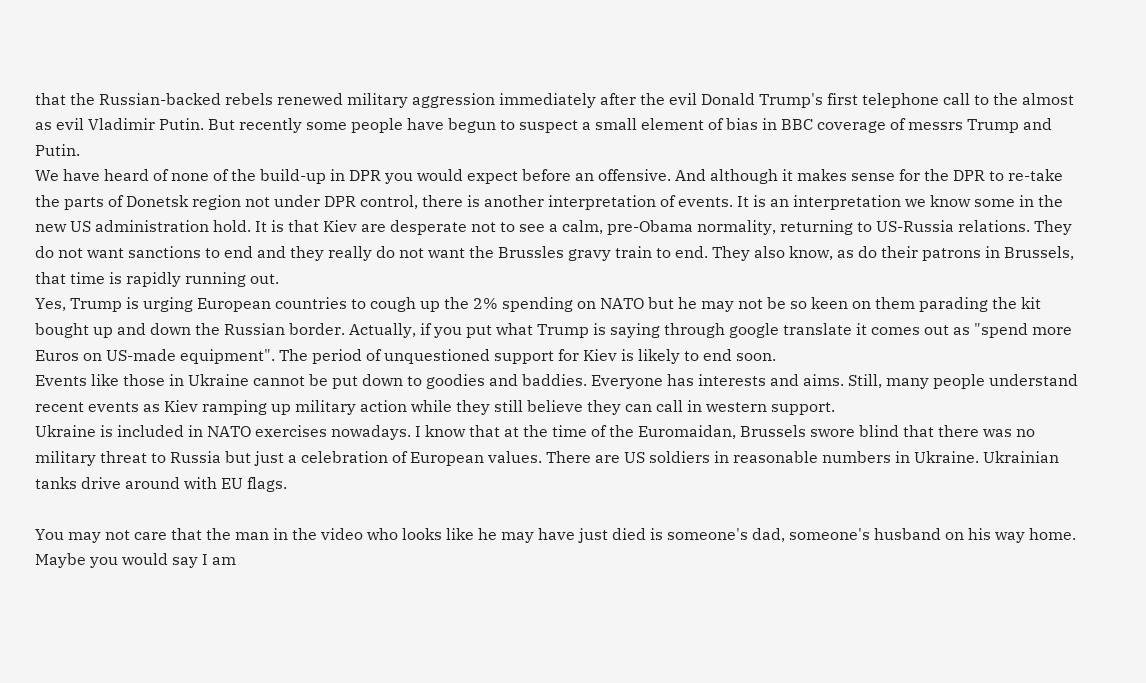that the Russian-backed rebels renewed military aggression immediately after the evil Donald Trump's first telephone call to the almost as evil Vladimir Putin. But recently some people have begun to suspect a small element of bias in BBC coverage of messrs Trump and Putin.
We have heard of none of the build-up in DPR you would expect before an offensive. And although it makes sense for the DPR to re-take the parts of Donetsk region not under DPR control, there is another interpretation of events. It is an interpretation we know some in the new US administration hold. It is that Kiev are desperate not to see a calm, pre-Obama normality, returning to US-Russia relations. They do not want sanctions to end and they really do not want the Brussles gravy train to end. They also know, as do their patrons in Brussels, that time is rapidly running out.
Yes, Trump is urging European countries to cough up the 2% spending on NATO but he may not be so keen on them parading the kit bought up and down the Russian border. Actually, if you put what Trump is saying through google translate it comes out as "spend more Euros on US-made equipment". The period of unquestioned support for Kiev is likely to end soon.
Events like those in Ukraine cannot be put down to goodies and baddies. Everyone has interests and aims. Still, many people understand recent events as Kiev ramping up military action while they still believe they can call in western support.
Ukraine is included in NATO exercises nowadays. I know that at the time of the Euromaidan, Brussels swore blind that there was no military threat to Russia but just a celebration of European values. There are US soldiers in reasonable numbers in Ukraine. Ukrainian tanks drive around with EU flags.

You may not care that the man in the video who looks like he may have just died is someone's dad, someone's husband on his way home. Maybe you would say I am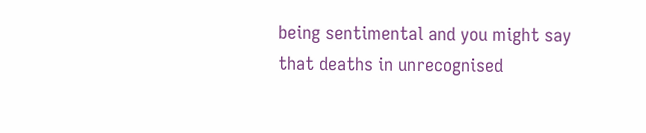being sentimental and you might say that deaths in unrecognised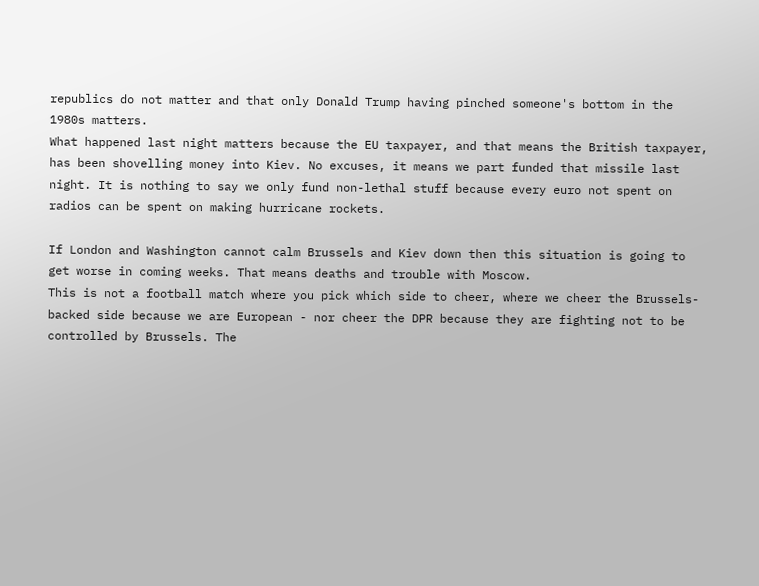republics do not matter and that only Donald Trump having pinched someone's bottom in the 1980s matters.
What happened last night matters because the EU taxpayer, and that means the British taxpayer, has been shovelling money into Kiev. No excuses, it means we part funded that missile last night. It is nothing to say we only fund non-lethal stuff because every euro not spent on radios can be spent on making hurricane rockets.

If London and Washington cannot calm Brussels and Kiev down then this situation is going to get worse in coming weeks. That means deaths and trouble with Moscow.
This is not a football match where you pick which side to cheer, where we cheer the Brussels-backed side because we are European - nor cheer the DPR because they are fighting not to be controlled by Brussels. The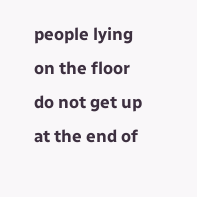people lying on the floor do not get up at the end of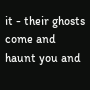it - their ghosts come and haunt you and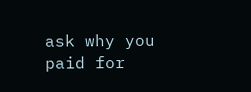ask why you paid for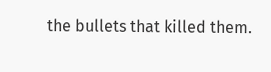the bullets that killed them.